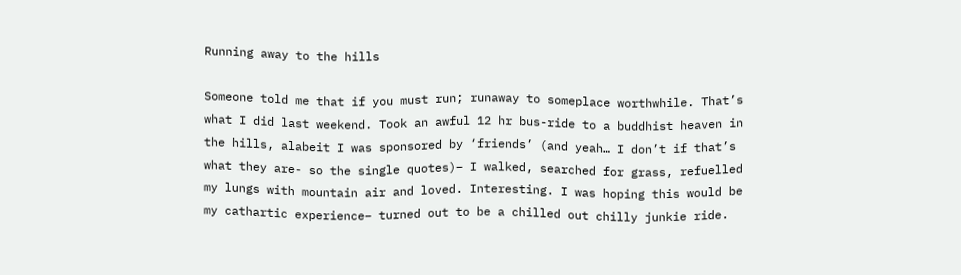Running away to the hills

Someone told me that if you must run; runaway to someplace worthwhile. That’s what I did last weekend. Took an awful 12 hr bus-ride to a buddhist heaven in the hills, alabeit I was sponsored by ‘friends’ (and yeah… I don’t if that’s what they are- so the single quotes)– I walked, searched for grass, refuelled my lungs with mountain air and loved. Interesting. I was hoping this would be my cathartic experience– turned out to be a chilled out chilly junkie ride.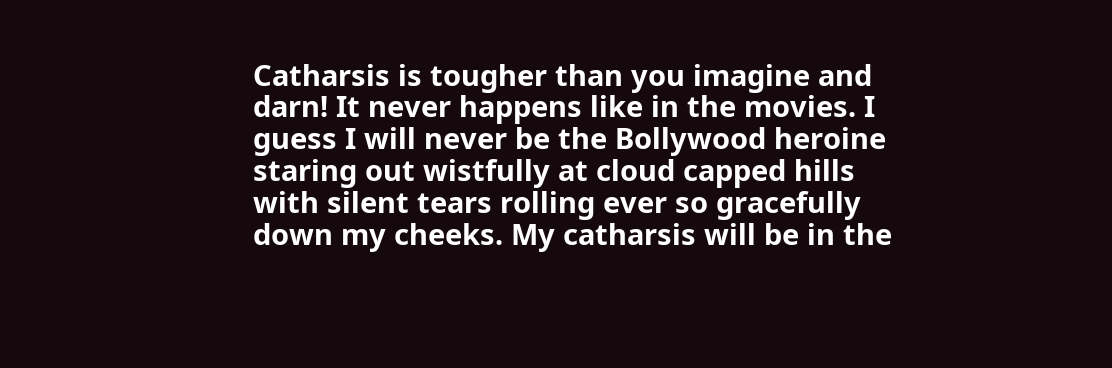Catharsis is tougher than you imagine and darn! It never happens like in the movies. I guess I will never be the Bollywood heroine staring out wistfully at cloud capped hills with silent tears rolling ever so gracefully down my cheeks. My catharsis will be in the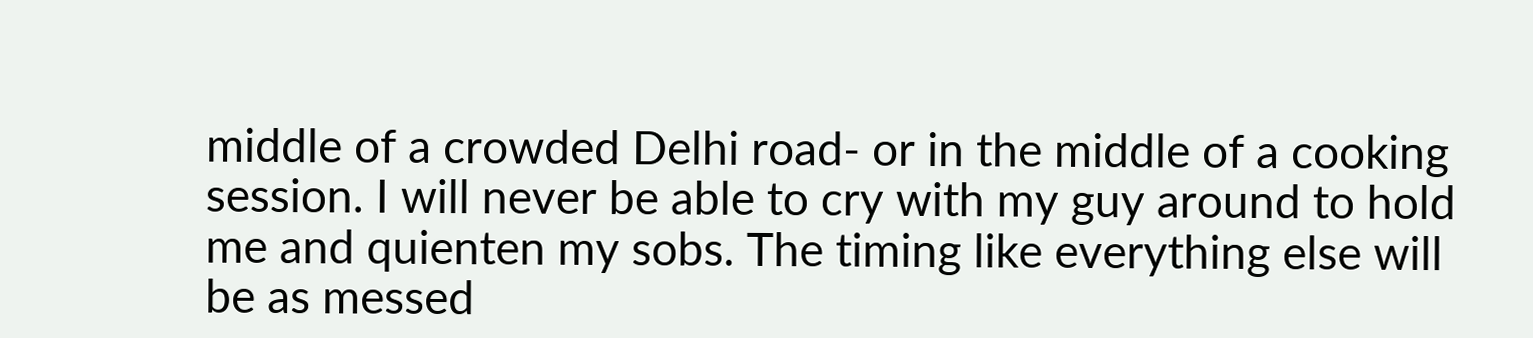middle of a crowded Delhi road- or in the middle of a cooking session. I will never be able to cry with my guy around to hold me and quienten my sobs. The timing like everything else will be as messed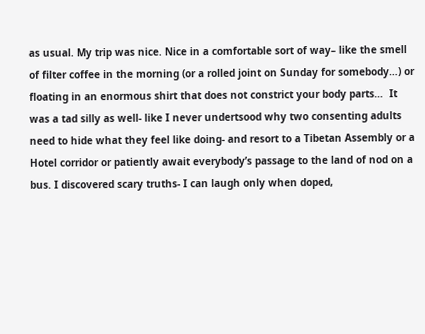as usual. My trip was nice. Nice in a comfortable sort of way– like the smell of filter coffee in the morning (or a rolled joint on Sunday for somebody…) or floating in an enormous shirt that does not constrict your body parts…  It was a tad silly as well- like I never undertsood why two consenting adults need to hide what they feel like doing- and resort to a Tibetan Assembly or a Hotel corridor or patiently await everybody’s passage to the land of nod on a bus. I discovered scary truths- I can laugh only when doped,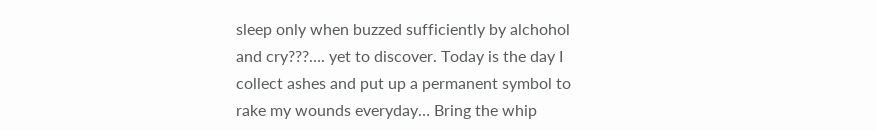sleep only when buzzed sufficiently by alchohol and cry???…. yet to discover. Today is the day I collect ashes and put up a permanent symbol to rake my wounds everyday… Bring the whip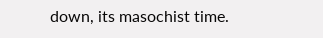down, its masochist time.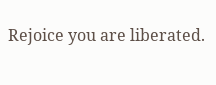Rejoice you are liberated.